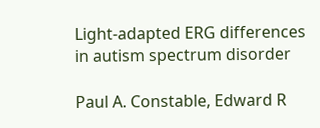Light-adapted ERG differences in autism spectrum disorder

Paul A. Constable, Edward R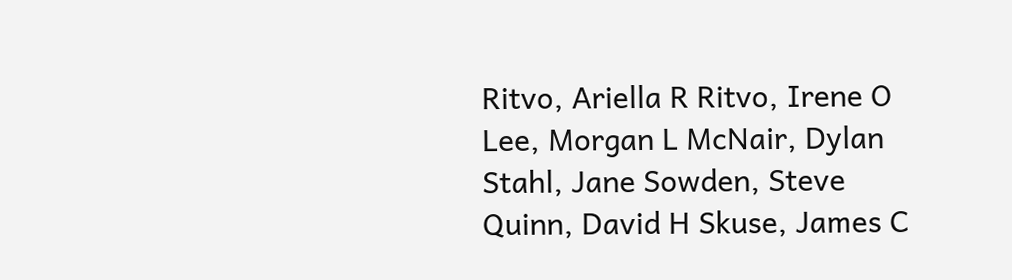Ritvo, Ariella R Ritvo, Irene O Lee, Morgan L McNair, Dylan Stahl, Jane Sowden, Steve Quinn, David H Skuse, James C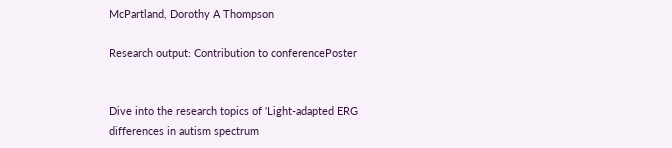McPartland, Dorothy A Thompson

Research output: Contribution to conferencePoster


Dive into the research topics of 'Light-adapted ERG differences in autism spectrum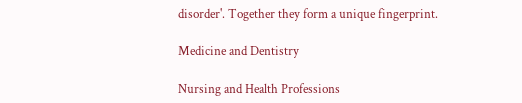disorder'. Together they form a unique fingerprint.

Medicine and Dentistry

Nursing and Health Professions